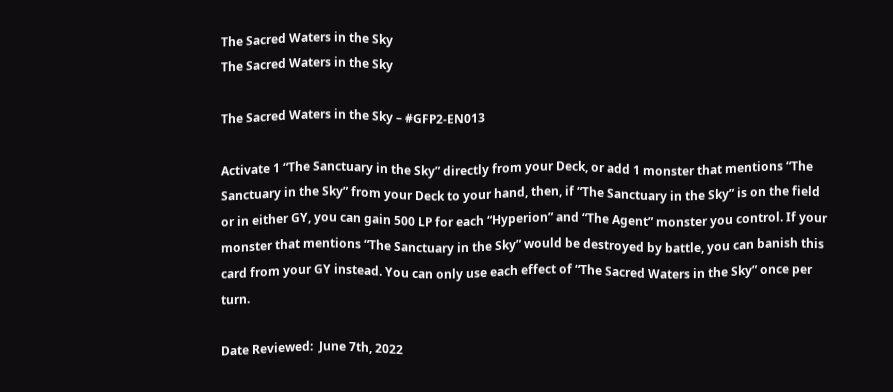The Sacred Waters in the Sky
The Sacred Waters in the Sky

The Sacred Waters in the Sky – #GFP2-EN013

Activate 1 “The Sanctuary in the Sky” directly from your Deck, or add 1 monster that mentions “The Sanctuary in the Sky” from your Deck to your hand, then, if “The Sanctuary in the Sky” is on the field or in either GY, you can gain 500 LP for each “Hyperion” and “The Agent” monster you control. If your monster that mentions “The Sanctuary in the Sky” would be destroyed by battle, you can banish this card from your GY instead. You can only use each effect of “The Sacred Waters in the Sky” once per turn.

Date Reviewed:  June 7th, 2022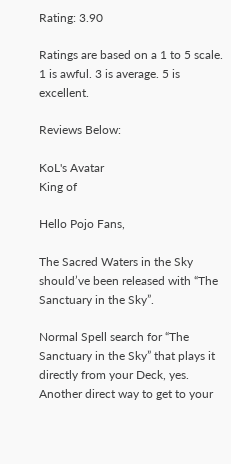Rating: 3.90

Ratings are based on a 1 to 5 scale. 1 is awful. 3 is average. 5 is excellent.

Reviews Below:

KoL's Avatar
King of

Hello Pojo Fans,

The Sacred Waters in the Sky should’ve been released with “The Sanctuary in the Sky”.

Normal Spell search for “The Sanctuary in the Sky” that plays it directly from your Deck, yes. Another direct way to get to your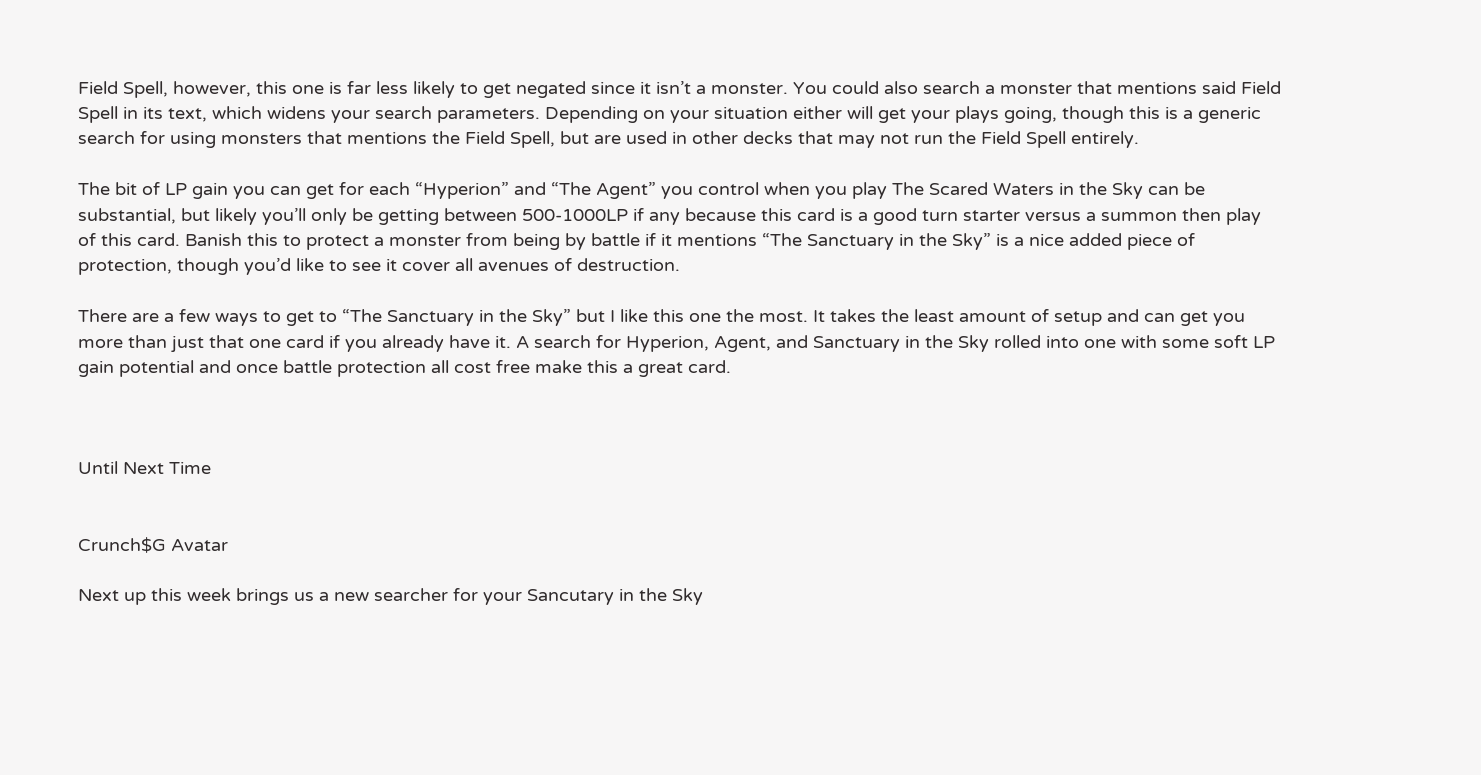Field Spell, however, this one is far less likely to get negated since it isn’t a monster. You could also search a monster that mentions said Field Spell in its text, which widens your search parameters. Depending on your situation either will get your plays going, though this is a generic search for using monsters that mentions the Field Spell, but are used in other decks that may not run the Field Spell entirely.

The bit of LP gain you can get for each “Hyperion” and “The Agent” you control when you play The Scared Waters in the Sky can be substantial, but likely you’ll only be getting between 500-1000LP if any because this card is a good turn starter versus a summon then play of this card. Banish this to protect a monster from being by battle if it mentions “The Sanctuary in the Sky” is a nice added piece of protection, though you’d like to see it cover all avenues of destruction.

There are a few ways to get to “The Sanctuary in the Sky” but I like this one the most. It takes the least amount of setup and can get you more than just that one card if you already have it. A search for Hyperion, Agent, and Sanctuary in the Sky rolled into one with some soft LP gain potential and once battle protection all cost free make this a great card.



Until Next Time


Crunch$G Avatar

Next up this week brings us a new searcher for your Sancutary in the Sky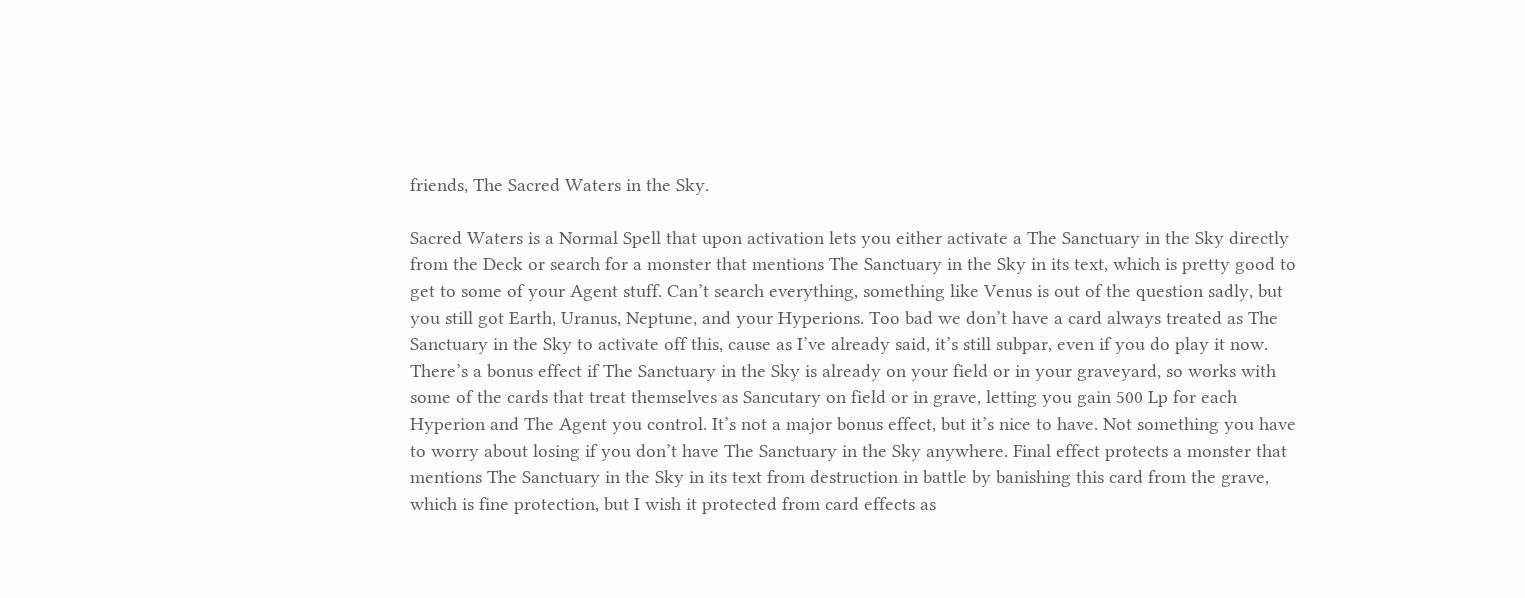friends, The Sacred Waters in the Sky.

Sacred Waters is a Normal Spell that upon activation lets you either activate a The Sanctuary in the Sky directly from the Deck or search for a monster that mentions The Sanctuary in the Sky in its text, which is pretty good to get to some of your Agent stuff. Can’t search everything, something like Venus is out of the question sadly, but you still got Earth, Uranus, Neptune, and your Hyperions. Too bad we don’t have a card always treated as The Sanctuary in the Sky to activate off this, cause as I’ve already said, it’s still subpar, even if you do play it now. There’s a bonus effect if The Sanctuary in the Sky is already on your field or in your graveyard, so works with some of the cards that treat themselves as Sancutary on field or in grave, letting you gain 500 Lp for each Hyperion and The Agent you control. It’s not a major bonus effect, but it’s nice to have. Not something you have to worry about losing if you don’t have The Sanctuary in the Sky anywhere. Final effect protects a monster that mentions The Sanctuary in the Sky in its text from destruction in battle by banishing this card from the grave, which is fine protection, but I wish it protected from card effects as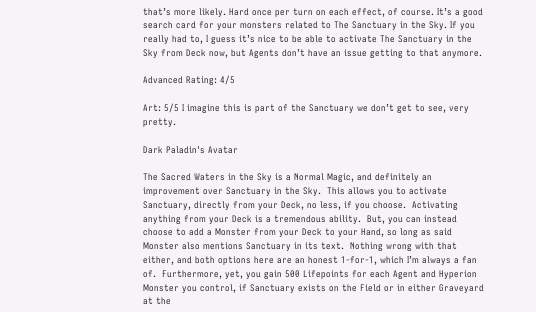that’s more likely. Hard once per turn on each effect, of course. It’s a good search card for your monsters related to The Sanctuary in the Sky. If you really had to, I guess it’s nice to be able to activate The Sanctuary in the Sky from Deck now, but Agents don’t have an issue getting to that anymore.

Advanced Rating: 4/5

Art: 5/5 I imagine this is part of the Sanctuary we don’t get to see, very pretty.

Dark Paladin's Avatar

The Sacred Waters in the Sky is a Normal Magic, and definitely an improvement over Sanctuary in the Sky.  This allows you to activate Sanctuary, directly from your Deck, no less, if you choose.  Activating anything from your Deck is a tremendous ability.  But, you can instead choose to add a Monster from your Deck to your Hand, so long as said Monster also mentions Sanctuary in its text.  Nothing wrong with that either, and both options here are an honest 1-for-1, which I’m always a fan of.  Furthermore, yet, you gain 500 Lifepoints for each Agent and Hyperion Monster you control, if Sanctuary exists on the Field or in either Graveyard at the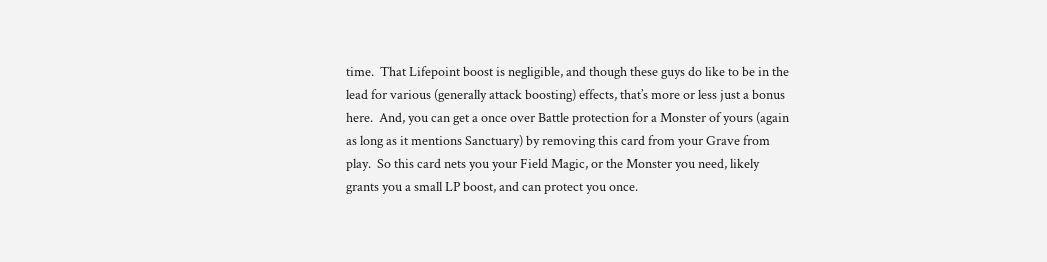time.  That Lifepoint boost is negligible, and though these guys do like to be in the lead for various (generally attack boosting) effects, that’s more or less just a bonus here.  And, you can get a once over Battle protection for a Monster of yours (again as long as it mentions Sanctuary) by removing this card from your Grave from play.  So this card nets you your Field Magic, or the Monster you need, likely grants you a small LP boost, and can protect you once.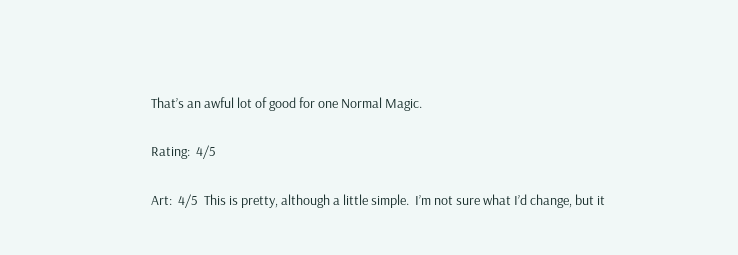That’s an awful lot of good for one Normal Magic.

Rating:  4/5

Art:  4/5  This is pretty, although a little simple.  I’m not sure what I’d change, but it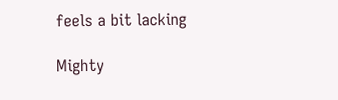feels a bit lacking

Mighty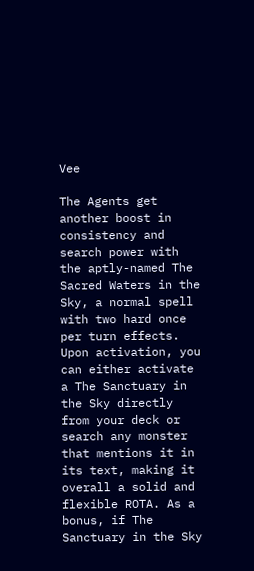Vee

The Agents get another boost in consistency and search power with the aptly-named The Sacred Waters in the Sky, a normal spell with two hard once per turn effects. Upon activation, you can either activate a The Sanctuary in the Sky directly from your deck or search any monster that mentions it in its text, making it overall a solid and flexible ROTA. As a bonus, if The Sanctuary in the Sky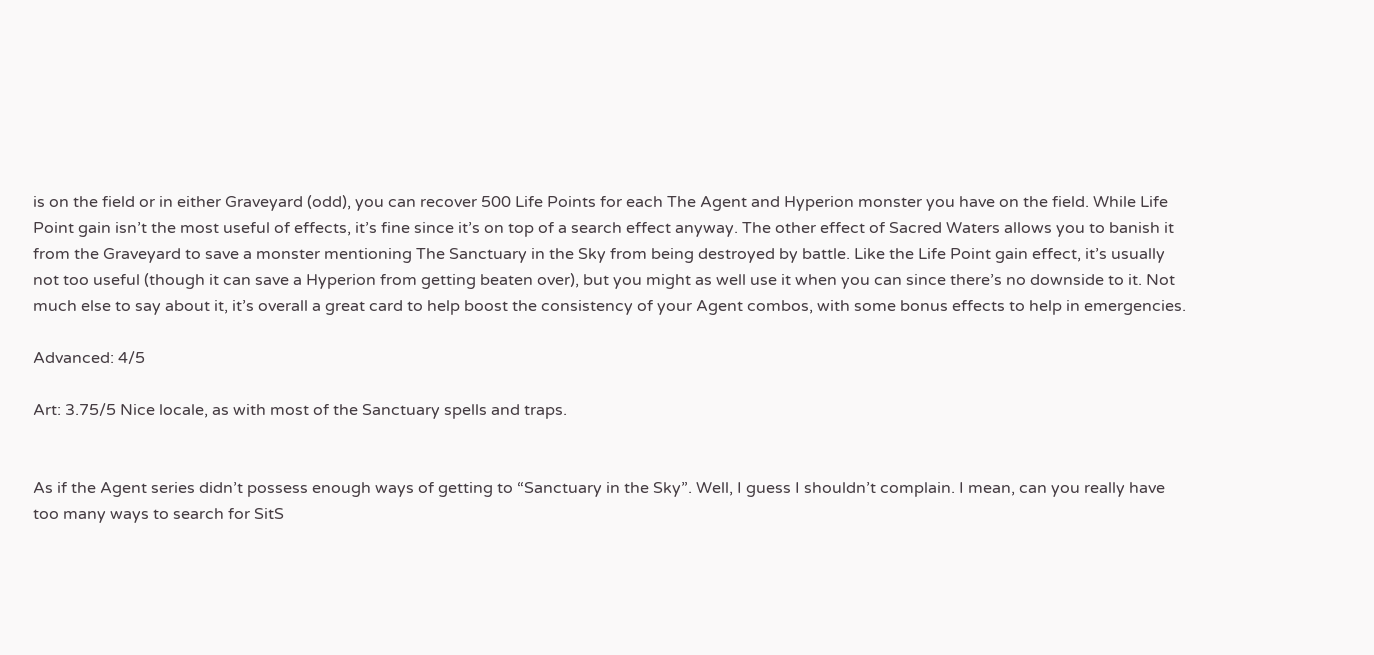is on the field or in either Graveyard (odd), you can recover 500 Life Points for each The Agent and Hyperion monster you have on the field. While Life Point gain isn’t the most useful of effects, it’s fine since it’s on top of a search effect anyway. The other effect of Sacred Waters allows you to banish it from the Graveyard to save a monster mentioning The Sanctuary in the Sky from being destroyed by battle. Like the Life Point gain effect, it’s usually not too useful (though it can save a Hyperion from getting beaten over), but you might as well use it when you can since there’s no downside to it. Not much else to say about it, it’s overall a great card to help boost the consistency of your Agent combos, with some bonus effects to help in emergencies.

Advanced: 4/5

Art: 3.75/5 Nice locale, as with most of the Sanctuary spells and traps.


As if the Agent series didn’t possess enough ways of getting to “Sanctuary in the Sky”. Well, I guess I shouldn’t complain. I mean, can you really have too many ways to search for SitS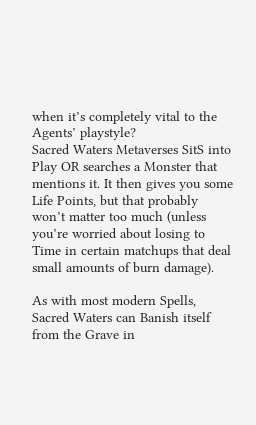when it’s completely vital to the Agents’ playstyle?
Sacred Waters Metaverses SitS into Play OR searches a Monster that mentions it. It then gives you some Life Points, but that probably won’t matter too much (unless you’re worried about losing to Time in certain matchups that deal small amounts of burn damage).

As with most modern Spells, Sacred Waters can Banish itself from the Grave in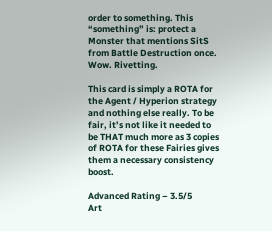order to something. This “something” is: protect a Monster that mentions SitS from Battle Destruction once. Wow. Rivetting.

This card is simply a ROTA for the Agent / Hyperion strategy and nothing else really. To be fair, it’s not like it needed to be THAT much more as 3 copies of ROTA for these Fairies gives them a necessary consistency boost.

Advanced Rating – 3.5/5
Art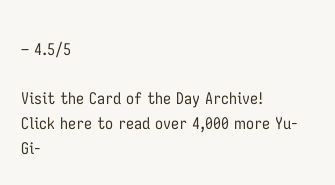– 4.5/5

Visit the Card of the Day Archive!  Click here to read over 4,000 more Yu-Gi-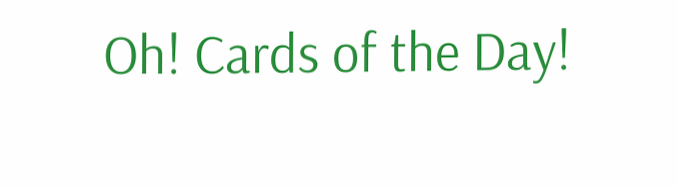Oh! Cards of the Day!